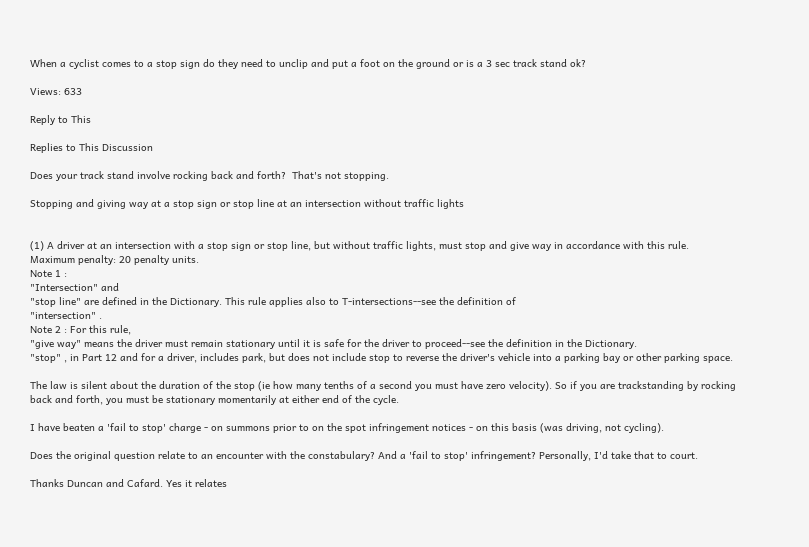When a cyclist comes to a stop sign do they need to unclip and put a foot on the ground or is a 3 sec track stand ok?

Views: 633

Reply to This

Replies to This Discussion

Does your track stand involve rocking back and forth?  That's not stopping.

Stopping and giving way at a stop sign or stop line at an intersection without traffic lights


(1) A driver at an intersection with a stop sign or stop line, but without traffic lights, must stop and give way in accordance with this rule.
Maximum penalty: 20 penalty units.
Note 1 :
"Intersection" and
"stop line" are defined in the Dictionary. This rule applies also to T-intersections--see the definition of
"intersection" .
Note 2 : For this rule,
"give way" means the driver must remain stationary until it is safe for the driver to proceed--see the definition in the Dictionary.
"stop" , in Part 12 and for a driver, includes park, but does not include stop to reverse the driver's vehicle into a parking bay or other parking space.

The law is silent about the duration of the stop (ie how many tenths of a second you must have zero velocity). So if you are trackstanding by rocking back and forth, you must be stationary momentarily at either end of the cycle.

I have beaten a 'fail to stop' charge - on summons prior to on the spot infringement notices - on this basis (was driving, not cycling).

Does the original question relate to an encounter with the constabulary? And a 'fail to stop' infringement? Personally, I'd take that to court.

Thanks Duncan and Cafard. Yes it relates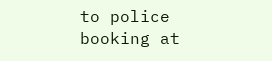to police booking at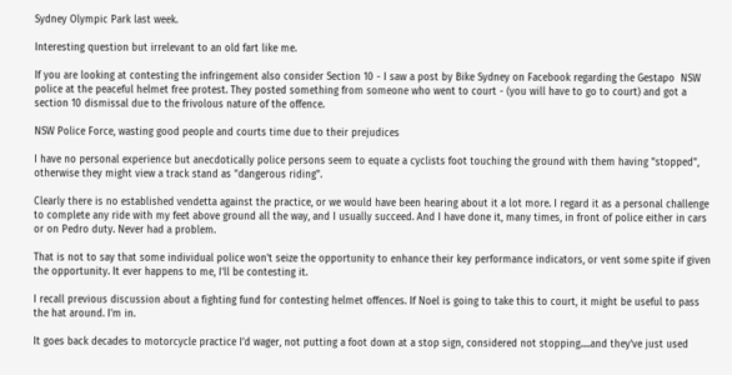Sydney Olympic Park last week.

Interesting question but irrelevant to an old fart like me.

If you are looking at contesting the infringement also consider Section 10 - I saw a post by Bike Sydney on Facebook regarding the Gestapo  NSW police at the peaceful helmet free protest. They posted something from someone who went to court - (you will have to go to court) and got a section 10 dismissal due to the frivolous nature of the offence.

NSW Police Force, wasting good people and courts time due to their prejudices

I have no personal experience but anecdotically police persons seem to equate a cyclists foot touching the ground with them having "stopped", otherwise they might view a track stand as "dangerous riding".

Clearly there is no established vendetta against the practice, or we would have been hearing about it a lot more. I regard it as a personal challenge to complete any ride with my feet above ground all the way, and I usually succeed. And I have done it, many times, in front of police either in cars or on Pedro duty. Never had a problem.

That is not to say that some individual police won't seize the opportunity to enhance their key performance indicators, or vent some spite if given the opportunity. It ever happens to me, I'll be contesting it.

I recall previous discussion about a fighting fund for contesting helmet offences. If Noel is going to take this to court, it might be useful to pass the hat around. I'm in.

It goes back decades to motorcycle practice I'd wager, not putting a foot down at a stop sign, considered not stopping.....and they've just used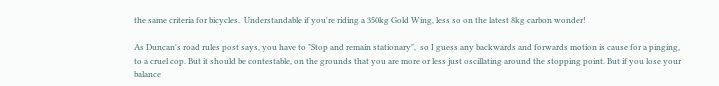the same criteria for bicycles.  Understandable if you're riding a 350kg Gold Wing, less so on the latest 8kg carbon wonder!

As Duncan's road rules post says, you have to "Stop and remain stationary",  so I guess any backwards and forwards motion is cause for a pinging, to a cruel cop. But it should be contestable, on the grounds that you are more or less just oscillating around the stopping point. But if you lose your balance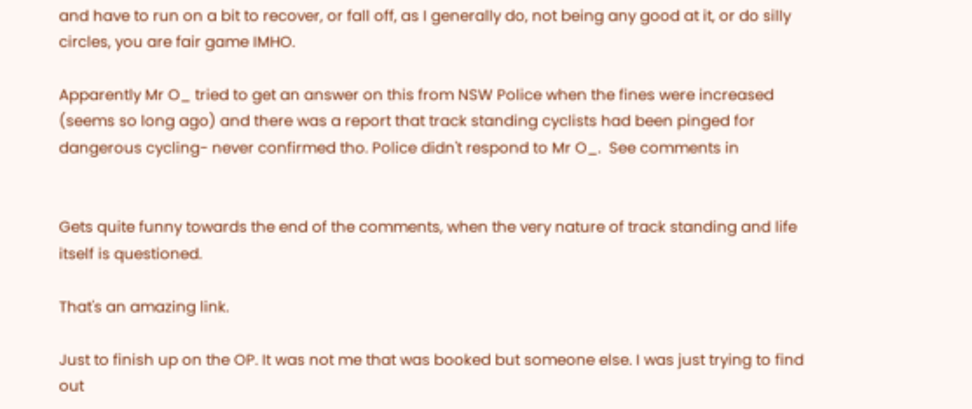and have to run on a bit to recover, or fall off, as I generally do, not being any good at it, or do silly circles, you are fair game IMHO.

Apparently Mr O_ tried to get an answer on this from NSW Police when the fines were increased (seems so long ago) and there was a report that track standing cyclists had been pinged for dangerous cycling- never confirmed tho. Police didn't respond to Mr O_.  See comments in


Gets quite funny towards the end of the comments, when the very nature of track standing and life itself is questioned.

That's an amazing link.

Just to finish up on the OP. It was not me that was booked but someone else. I was just trying to find out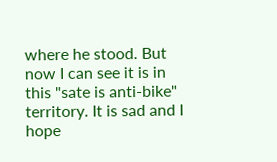where he stood. But now I can see it is in this "sate is anti-bike" territory. It is sad and I hope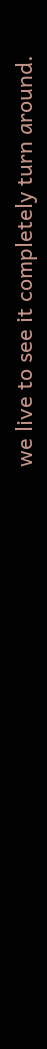we live to see it completely turn around.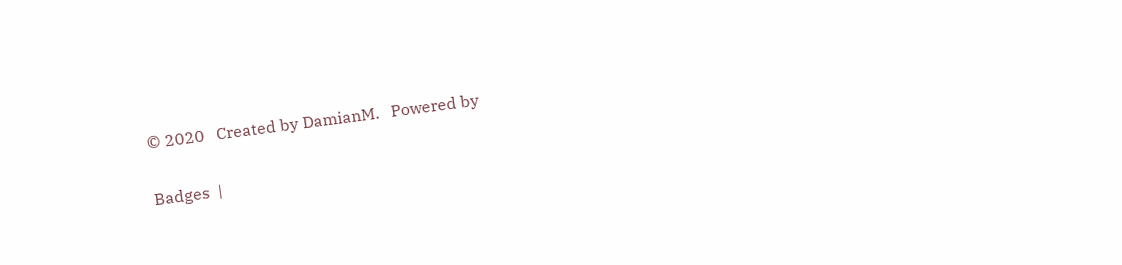© 2020   Created by DamianM.   Powered by

Badges  |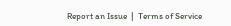Report an Issue  |  Terms of Service